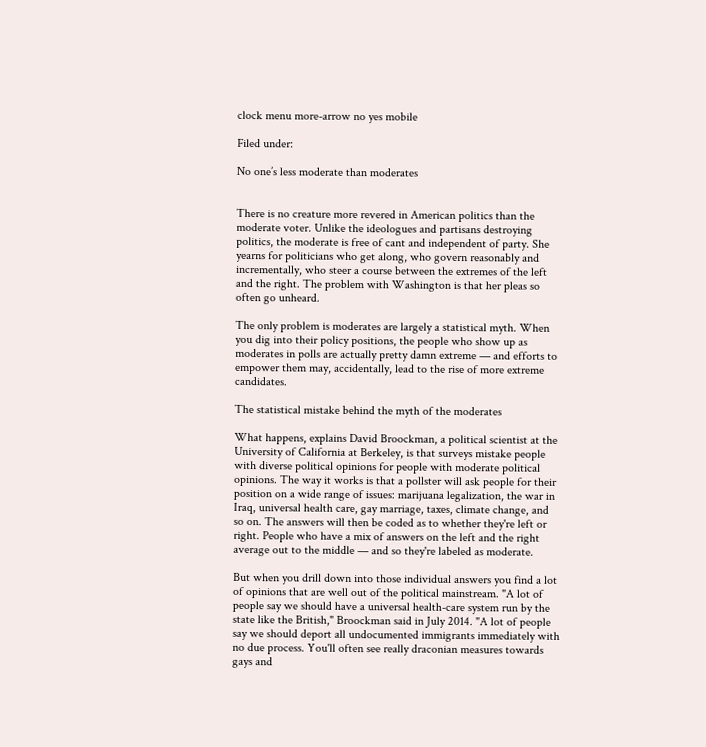clock menu more-arrow no yes mobile

Filed under:

No one’s less moderate than moderates


There is no creature more revered in American politics than the moderate voter. Unlike the ideologues and partisans destroying politics, the moderate is free of cant and independent of party. She yearns for politicians who get along, who govern reasonably and incrementally, who steer a course between the extremes of the left and the right. The problem with Washington is that her pleas so often go unheard.

The only problem is moderates are largely a statistical myth. When you dig into their policy positions, the people who show up as moderates in polls are actually pretty damn extreme — and efforts to empower them may, accidentally, lead to the rise of more extreme candidates.

The statistical mistake behind the myth of the moderates

What happens, explains David Broockman, a political scientist at the University of California at Berkeley, is that surveys mistake people with diverse political opinions for people with moderate political opinions. The way it works is that a pollster will ask people for their position on a wide range of issues: marijuana legalization, the war in Iraq, universal health care, gay marriage, taxes, climate change, and so on. The answers will then be coded as to whether they're left or right. People who have a mix of answers on the left and the right average out to the middle — and so they're labeled as moderate.

But when you drill down into those individual answers you find a lot of opinions that are well out of the political mainstream. "A lot of people say we should have a universal health-care system run by the state like the British," Broockman said in July 2014. "A lot of people say we should deport all undocumented immigrants immediately with no due process. You'll often see really draconian measures towards gays and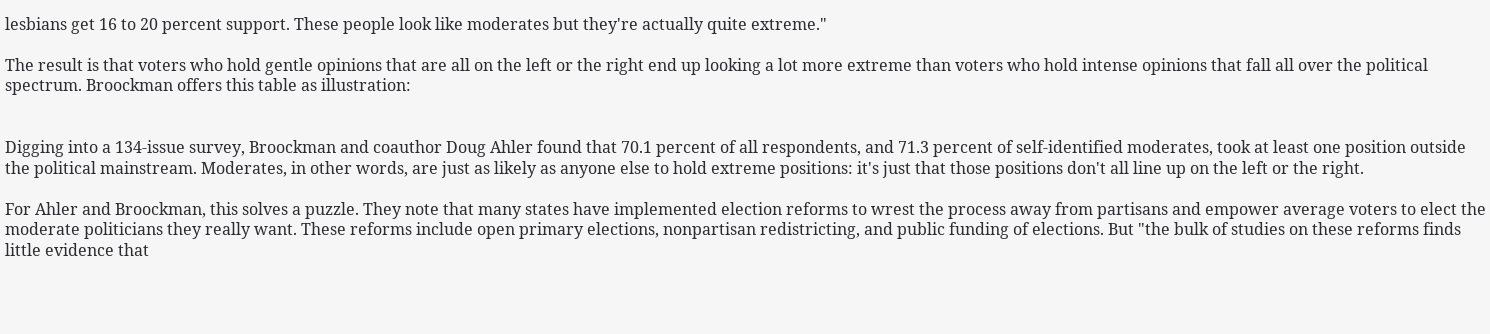lesbians get 16 to 20 percent support. These people look like moderates but they're actually quite extreme."

The result is that voters who hold gentle opinions that are all on the left or the right end up looking a lot more extreme than voters who hold intense opinions that fall all over the political spectrum. Broockman offers this table as illustration:


Digging into a 134-issue survey, Broockman and coauthor Doug Ahler found that 70.1 percent of all respondents, and 71.3 percent of self-identified moderates, took at least one position outside the political mainstream. Moderates, in other words, are just as likely as anyone else to hold extreme positions: it's just that those positions don't all line up on the left or the right.

For Ahler and Broockman, this solves a puzzle. They note that many states have implemented election reforms to wrest the process away from partisans and empower average voters to elect the moderate politicians they really want. These reforms include open primary elections, nonpartisan redistricting, and public funding of elections. But "the bulk of studies on these reforms finds little evidence that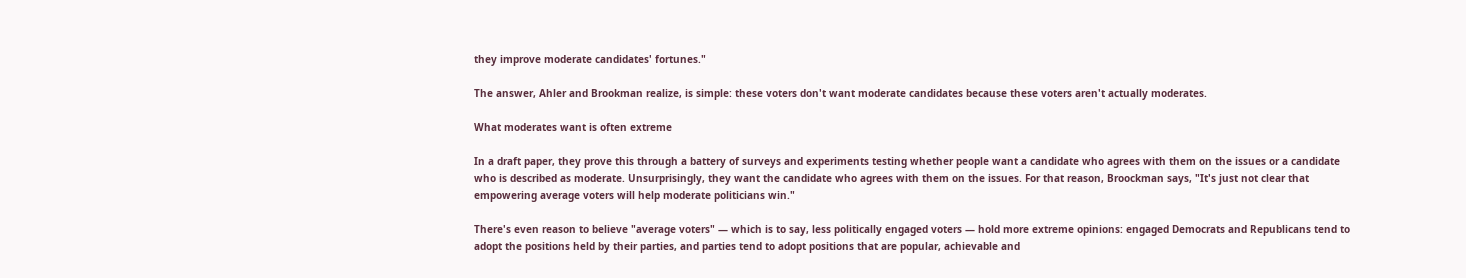they improve moderate candidates' fortunes."

The answer, Ahler and Brookman realize, is simple: these voters don't want moderate candidates because these voters aren't actually moderates.

What moderates want is often extreme

In a draft paper, they prove this through a battery of surveys and experiments testing whether people want a candidate who agrees with them on the issues or a candidate who is described as moderate. Unsurprisingly, they want the candidate who agrees with them on the issues. For that reason, Broockman says, "It's just not clear that empowering average voters will help moderate politicians win."

There's even reason to believe "average voters" — which is to say, less politically engaged voters — hold more extreme opinions: engaged Democrats and Republicans tend to adopt the positions held by their parties, and parties tend to adopt positions that are popular, achievable and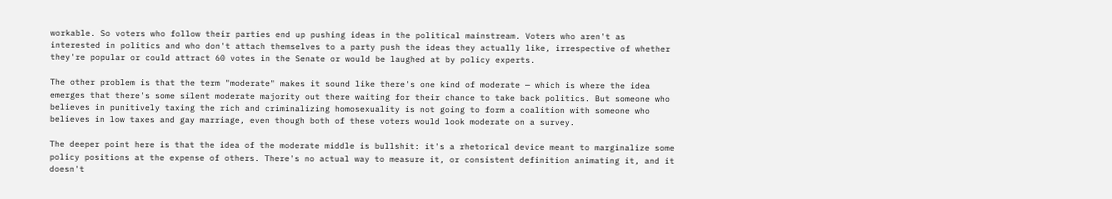workable. So voters who follow their parties end up pushing ideas in the political mainstream. Voters who aren't as interested in politics and who don't attach themselves to a party push the ideas they actually like, irrespective of whether they're popular or could attract 60 votes in the Senate or would be laughed at by policy experts.

The other problem is that the term "moderate" makes it sound like there's one kind of moderate — which is where the idea emerges that there's some silent moderate majority out there waiting for their chance to take back politics. But someone who believes in punitively taxing the rich and criminalizing homosexuality is not going to form a coalition with someone who believes in low taxes and gay marriage, even though both of these voters would look moderate on a survey.

The deeper point here is that the idea of the moderate middle is bullshit: it's a rhetorical device meant to marginalize some policy positions at the expense of others. There's no actual way to measure it, or consistent definition animating it, and it doesn't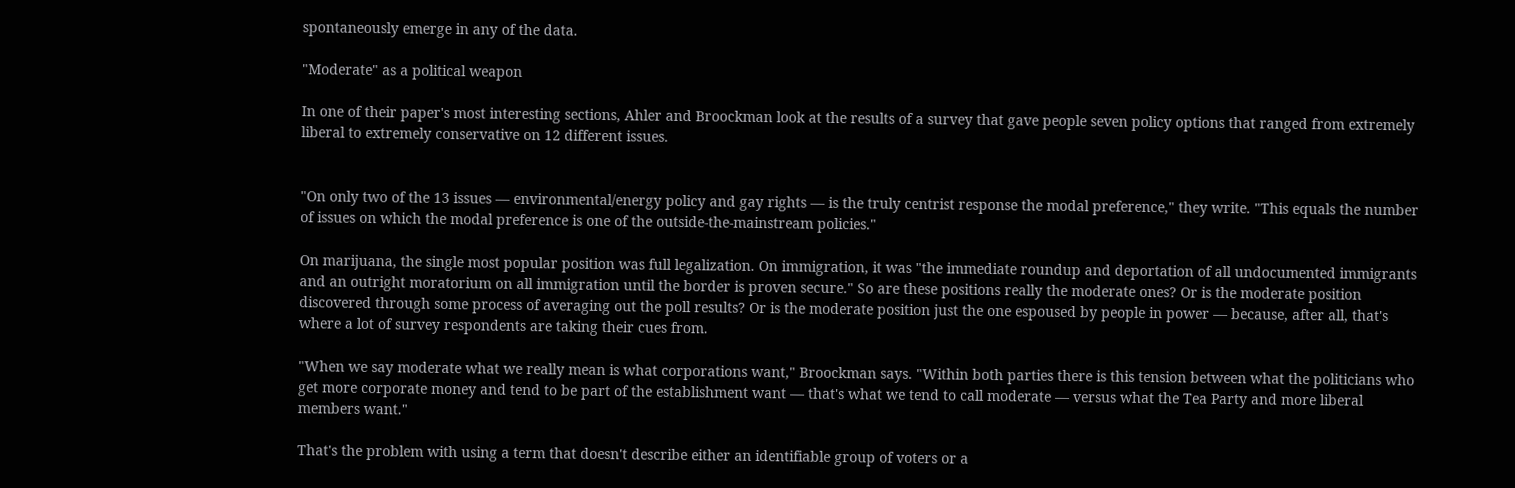spontaneously emerge in any of the data.

"Moderate" as a political weapon

In one of their paper's most interesting sections, Ahler and Broockman look at the results of a survey that gave people seven policy options that ranged from extremely liberal to extremely conservative on 12 different issues.


"On only two of the 13 issues — environmental/energy policy and gay rights — is the truly centrist response the modal preference," they write. "This equals the number of issues on which the modal preference is one of the outside-the-mainstream policies."

On marijuana, the single most popular position was full legalization. On immigration, it was "the immediate roundup and deportation of all undocumented immigrants and an outright moratorium on all immigration until the border is proven secure." So are these positions really the moderate ones? Or is the moderate position discovered through some process of averaging out the poll results? Or is the moderate position just the one espoused by people in power — because, after all, that's where a lot of survey respondents are taking their cues from.

"When we say moderate what we really mean is what corporations want," Broockman says. "Within both parties there is this tension between what the politicians who get more corporate money and tend to be part of the establishment want — that's what we tend to call moderate — versus what the Tea Party and more liberal members want."

That's the problem with using a term that doesn't describe either an identifiable group of voters or a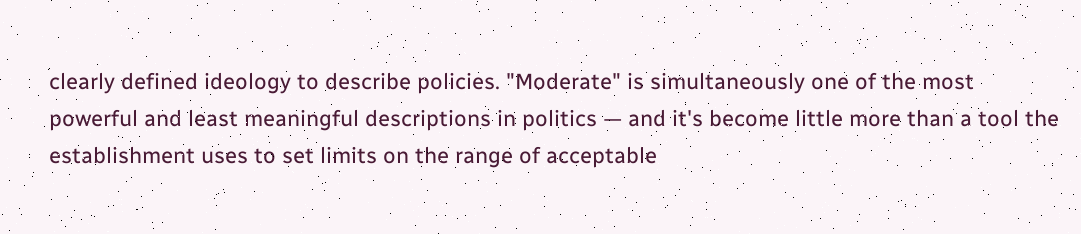clearly defined ideology to describe policies. "Moderate" is simultaneously one of the most powerful and least meaningful descriptions in politics — and it's become little more than a tool the establishment uses to set limits on the range of acceptable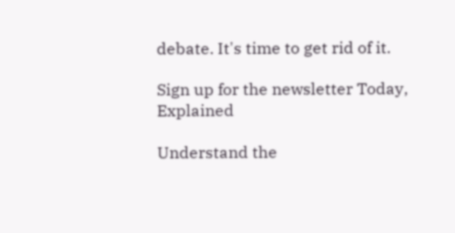debate. It's time to get rid of it.

Sign up for the newsletter Today, Explained

Understand the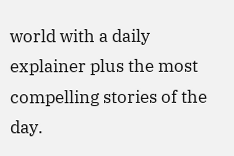world with a daily explainer plus the most compelling stories of the day.